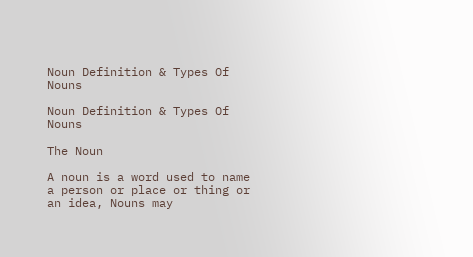Noun Definition & Types Of Nouns

Noun Definition & Types Of Nouns

The Noun

A noun is a word used to name a person or place or thing or an idea, Nouns may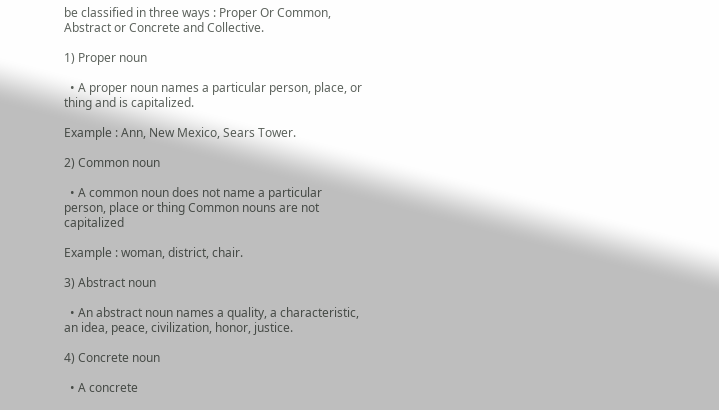be classified in three ways : Proper Or Common, Abstract or Concrete and Collective.

1) Proper noun

  • A proper noun names a particular person, place, or thing and is capitalized.

Example : Ann, New Mexico, Sears Tower.

2) Common noun

  • A common noun does not name a particular person, place or thing Common nouns are not capitalized

Example : woman, district, chair.

3) Abstract noun

  • An abstract noun names a quality, a characteristic, an idea, peace, civilization, honor, justice.

4) Concrete noun

  • A concrete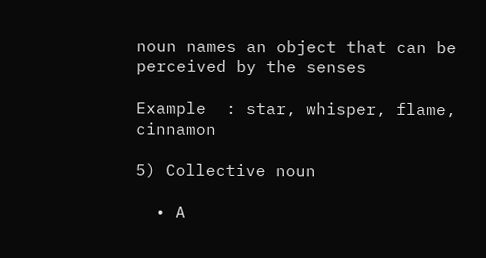noun names an object that can be perceived by the senses

Example  : star, whisper, flame, cinnamon

5) Collective noun

  • A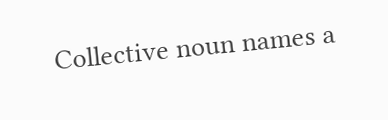Collective noun names a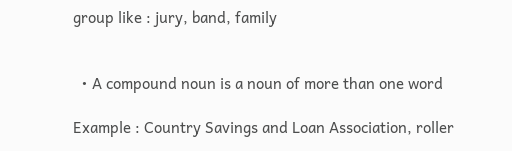group like : jury, band, family


  • A compound noun is a noun of more than one word

Example : Country Savings and Loan Association, roller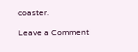coaster.

Leave a Comment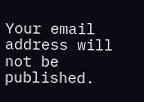Your email address will not be published.